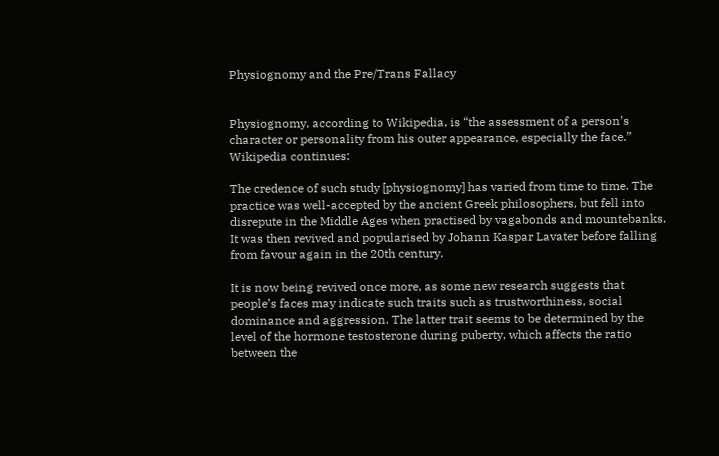Physiognomy and the Pre/Trans Fallacy


Physiognomy, according to Wikipedia, is “the assessment of a person’s character or personality from his outer appearance, especially the face.” Wikipedia continues:

The credence of such study [physiognomy] has varied from time to time. The practice was well-accepted by the ancient Greek philosophers, but fell into disrepute in the Middle Ages when practised by vagabonds and mountebanks. It was then revived and popularised by Johann Kaspar Lavater before falling from favour again in the 20th century.

It is now being revived once more, as some new research suggests that people’s faces may indicate such traits such as trustworthiness, social dominance and aggression. The latter trait seems to be determined by the level of the hormone testosterone during puberty, which affects the ratio between the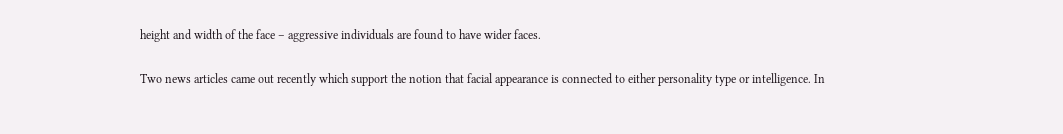height and width of the face – aggressive individuals are found to have wider faces.

Two news articles came out recently which support the notion that facial appearance is connected to either personality type or intelligence. In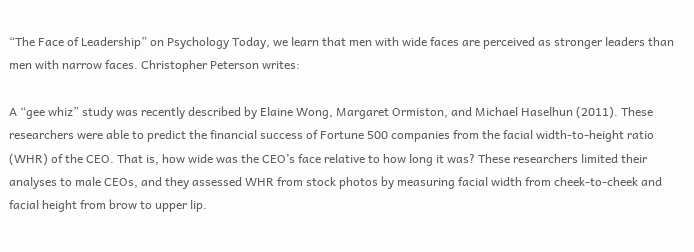“The Face of Leadership” on Psychology Today, we learn that men with wide faces are perceived as stronger leaders than men with narrow faces. Christopher Peterson writes:

A “gee whiz” study was recently described by Elaine Wong, Margaret Ormiston, and Michael Haselhun (2011). These researchers were able to predict the financial success of Fortune 500 companies from the facial width-to-height ratio (WHR) of the CEO. That is, how wide was the CEO’s face relative to how long it was? These researchers limited their analyses to male CEOs, and they assessed WHR from stock photos by measuring facial width from cheek-to-cheek and facial height from brow to upper lip.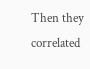Then they correlated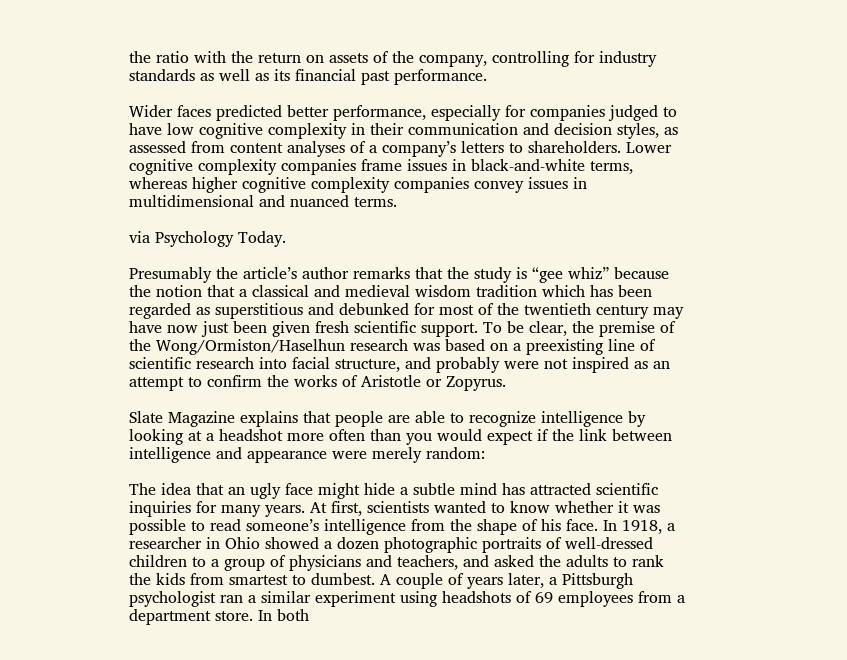the ratio with the return on assets of the company, controlling for industry standards as well as its financial past performance.

Wider faces predicted better performance, especially for companies judged to have low cognitive complexity in their communication and decision styles, as assessed from content analyses of a company’s letters to shareholders. Lower cognitive complexity companies frame issues in black-and-white terms, whereas higher cognitive complexity companies convey issues in multidimensional and nuanced terms.

via Psychology Today.

Presumably the article’s author remarks that the study is “gee whiz” because the notion that a classical and medieval wisdom tradition which has been regarded as superstitious and debunked for most of the twentieth century may have now just been given fresh scientific support. To be clear, the premise of the Wong/Ormiston/Haselhun research was based on a preexisting line of scientific research into facial structure, and probably were not inspired as an attempt to confirm the works of Aristotle or Zopyrus.

Slate Magazine explains that people are able to recognize intelligence by looking at a headshot more often than you would expect if the link between intelligence and appearance were merely random:

The idea that an ugly face might hide a subtle mind has attracted scientific inquiries for many years. At first, scientists wanted to know whether it was possible to read someone’s intelligence from the shape of his face. In 1918, a researcher in Ohio showed a dozen photographic portraits of well-dressed children to a group of physicians and teachers, and asked the adults to rank the kids from smartest to dumbest. A couple of years later, a Pittsburgh psychologist ran a similar experiment using headshots of 69 employees from a department store. In both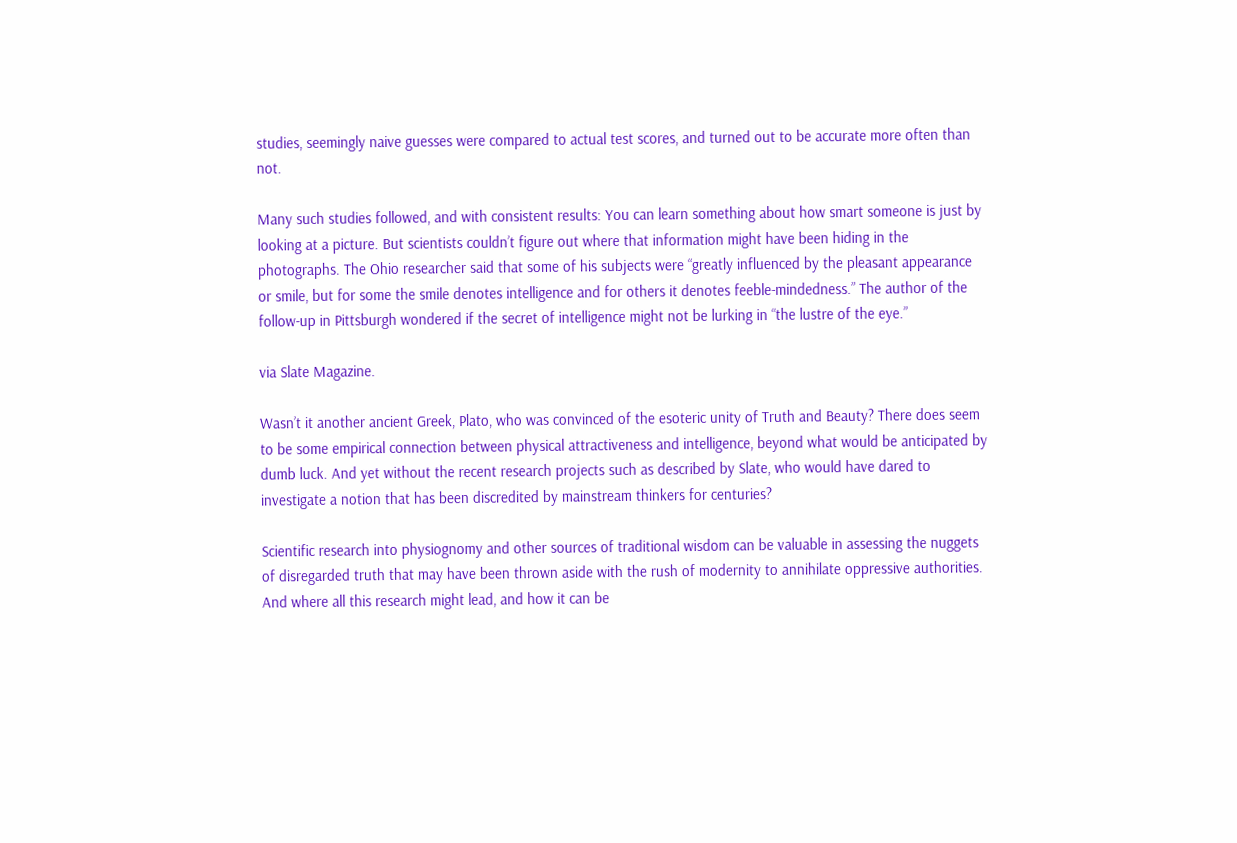studies, seemingly naive guesses were compared to actual test scores, and turned out to be accurate more often than not.

Many such studies followed, and with consistent results: You can learn something about how smart someone is just by looking at a picture. But scientists couldn’t figure out where that information might have been hiding in the photographs. The Ohio researcher said that some of his subjects were “greatly influenced by the pleasant appearance or smile, but for some the smile denotes intelligence and for others it denotes feeble-mindedness.” The author of the follow-up in Pittsburgh wondered if the secret of intelligence might not be lurking in “the lustre of the eye.”

via Slate Magazine.

Wasn’t it another ancient Greek, Plato, who was convinced of the esoteric unity of Truth and Beauty? There does seem to be some empirical connection between physical attractiveness and intelligence, beyond what would be anticipated by dumb luck. And yet without the recent research projects such as described by Slate, who would have dared to investigate a notion that has been discredited by mainstream thinkers for centuries?

Scientific research into physiognomy and other sources of traditional wisdom can be valuable in assessing the nuggets of disregarded truth that may have been thrown aside with the rush of modernity to annihilate oppressive authorities. And where all this research might lead, and how it can be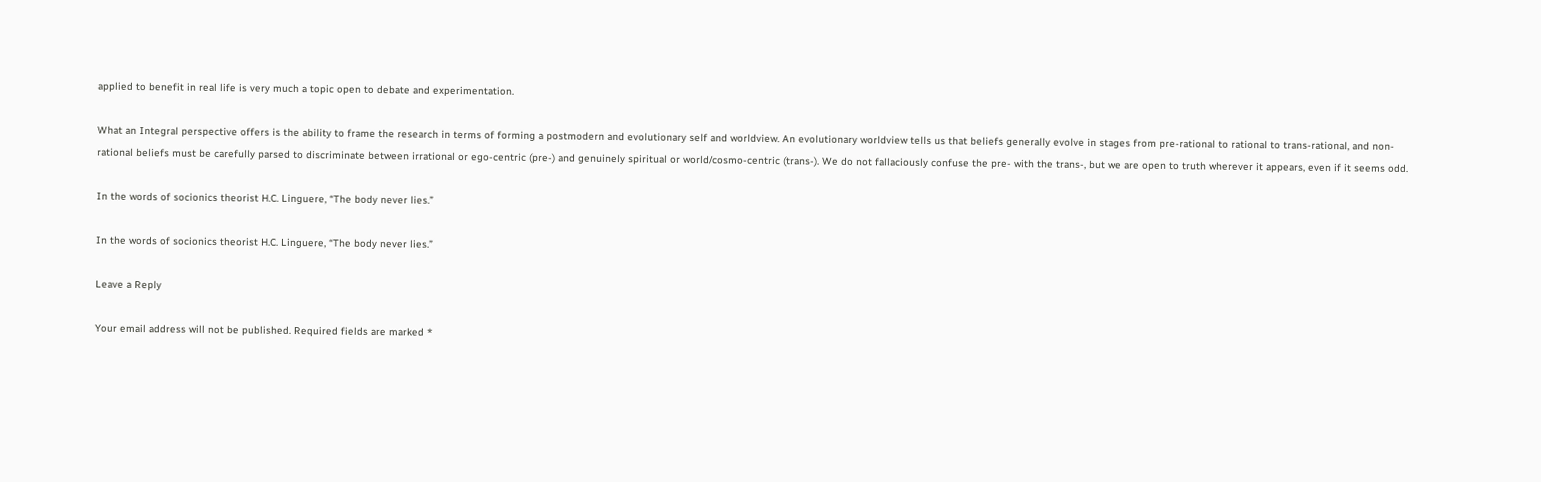applied to benefit in real life is very much a topic open to debate and experimentation.

What an Integral perspective offers is the ability to frame the research in terms of forming a postmodern and evolutionary self and worldview. An evolutionary worldview tells us that beliefs generally evolve in stages from pre-rational to rational to trans-rational, and non-rational beliefs must be carefully parsed to discriminate between irrational or ego-centric (pre-) and genuinely spiritual or world/cosmo-centric (trans-). We do not fallaciously confuse the pre- with the trans-, but we are open to truth wherever it appears, even if it seems odd.

In the words of socionics theorist H.C. Linguere, “The body never lies.”

In the words of socionics theorist H.C. Linguere, “The body never lies.”

Leave a Reply

Your email address will not be published. Required fields are marked *